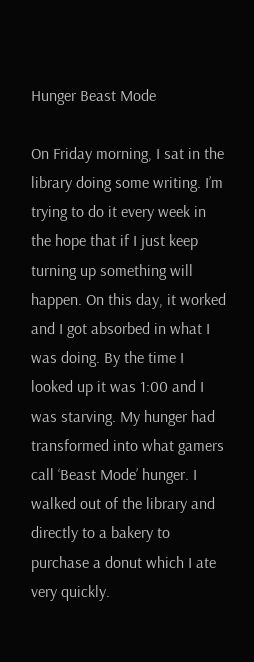Hunger Beast Mode

On Friday morning, I sat in the library doing some writing. I’m trying to do it every week in the hope that if I just keep turning up something will happen. On this day, it worked and I got absorbed in what I was doing. By the time I looked up it was 1:00 and I was starving. My hunger had transformed into what gamers call ‘Beast Mode’ hunger. I walked out of the library and directly to a bakery to purchase a donut which I ate very quickly.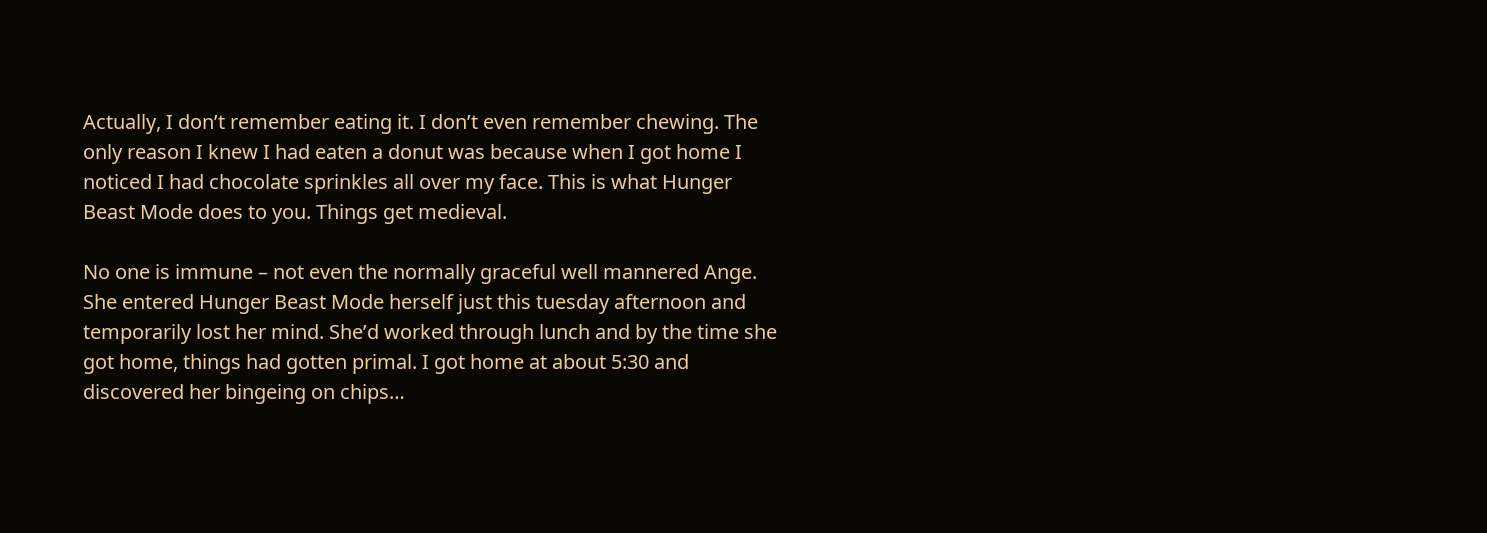Actually, I don’t remember eating it. I don’t even remember chewing. The only reason I knew I had eaten a donut was because when I got home I noticed I had chocolate sprinkles all over my face. This is what Hunger Beast Mode does to you. Things get medieval.

No one is immune – not even the normally graceful well mannered Ange. She entered Hunger Beast Mode herself just this tuesday afternoon and temporarily lost her mind. She’d worked through lunch and by the time she got home, things had gotten primal. I got home at about 5:30 and discovered her bingeing on chips…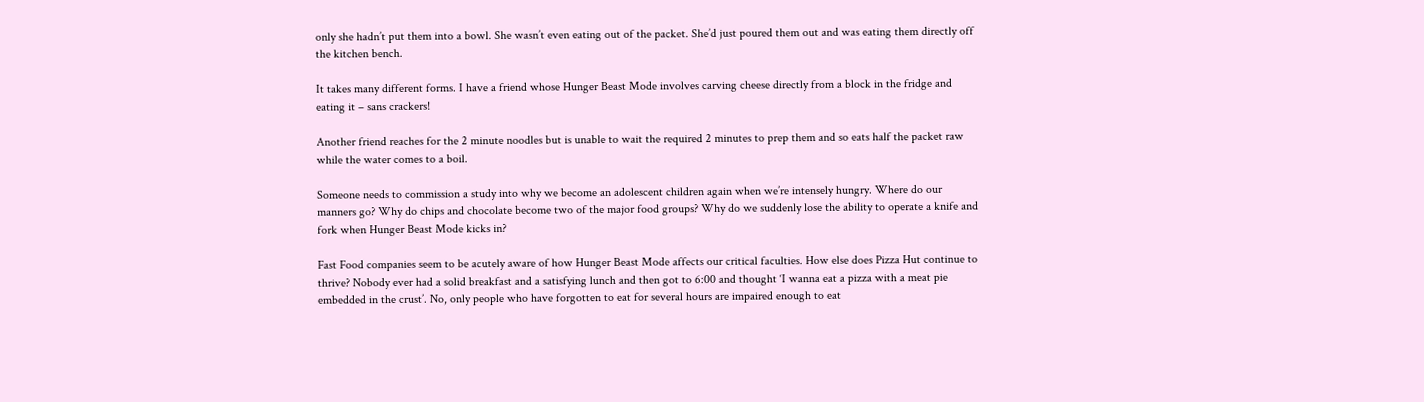only she hadn’t put them into a bowl. She wasn’t even eating out of the packet. She’d just poured them out and was eating them directly off the kitchen bench.

It takes many different forms. I have a friend whose Hunger Beast Mode involves carving cheese directly from a block in the fridge and eating it – sans crackers!

Another friend reaches for the 2 minute noodles but is unable to wait the required 2 minutes to prep them and so eats half the packet raw while the water comes to a boil.

Someone needs to commission a study into why we become an adolescent children again when we’re intensely hungry. Where do our manners go? Why do chips and chocolate become two of the major food groups? Why do we suddenly lose the ability to operate a knife and fork when Hunger Beast Mode kicks in?

Fast Food companies seem to be acutely aware of how Hunger Beast Mode affects our critical faculties. How else does Pizza Hut continue to thrive? Nobody ever had a solid breakfast and a satisfying lunch and then got to 6:00 and thought ‘I wanna eat a pizza with a meat pie embedded in the crust’. No, only people who have forgotten to eat for several hours are impaired enough to eat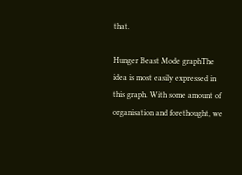that.

Hunger Beast Mode graphThe idea is most easily expressed in this graph. With some amount of organisation and forethought, we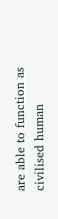are able to function as civilised human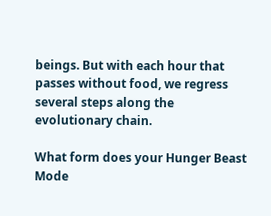beings. But with each hour that passes without food, we regress several steps along the evolutionary chain.

What form does your Hunger Beast Mode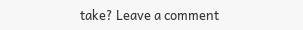take? Leave a comment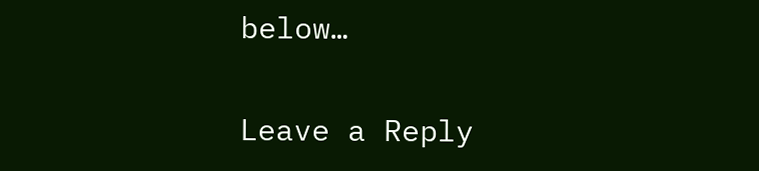below…

Leave a Reply